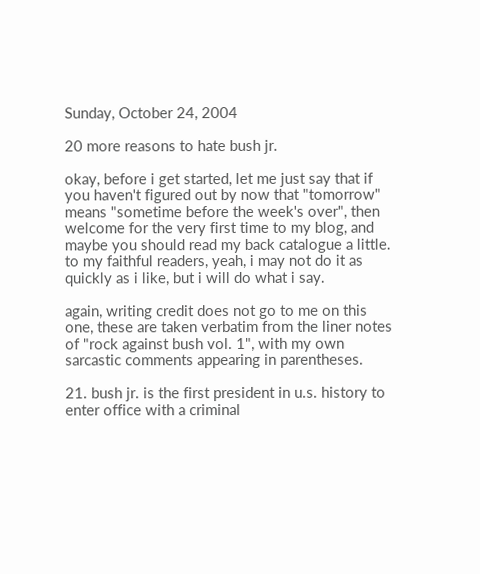Sunday, October 24, 2004

20 more reasons to hate bush jr.

okay, before i get started, let me just say that if you haven't figured out by now that "tomorrow" means "sometime before the week's over", then welcome for the very first time to my blog, and maybe you should read my back catalogue a little. to my faithful readers, yeah, i may not do it as quickly as i like, but i will do what i say.

again, writing credit does not go to me on this one, these are taken verbatim from the liner notes of "rock against bush vol. 1", with my own sarcastic comments appearing in parentheses.

21. bush jr. is the first president in u.s. history to enter office with a criminal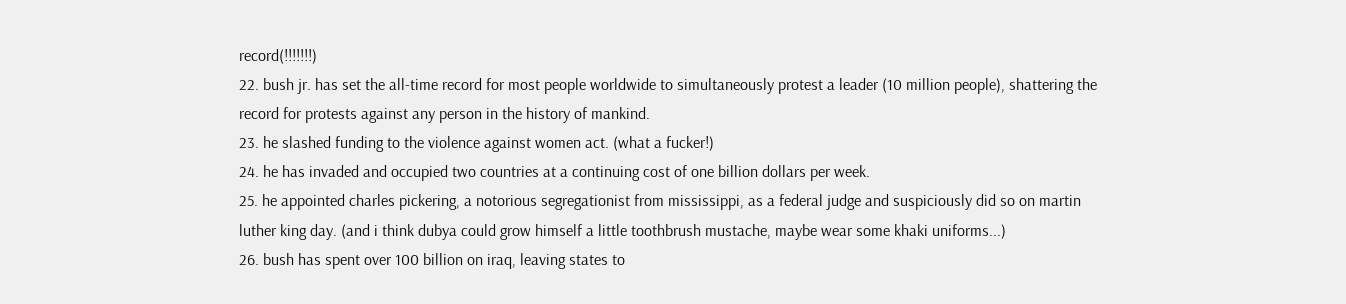record(!!!!!!!)
22. bush jr. has set the all-time record for most people worldwide to simultaneously protest a leader (10 million people), shattering the record for protests against any person in the history of mankind.
23. he slashed funding to the violence against women act. (what a fucker!)
24. he has invaded and occupied two countries at a continuing cost of one billion dollars per week.
25. he appointed charles pickering, a notorious segregationist from mississippi, as a federal judge and suspiciously did so on martin luther king day. (and i think dubya could grow himself a little toothbrush mustache, maybe wear some khaki uniforms...)
26. bush has spent over 100 billion on iraq, leaving states to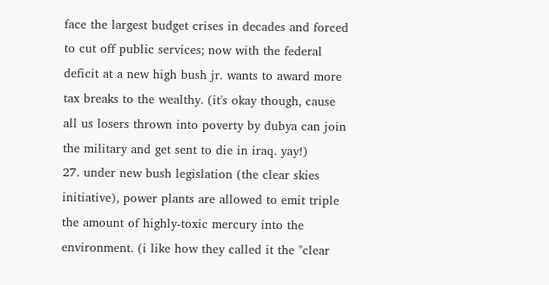face the largest budget crises in decades and forced to cut off public services; now with the federal deficit at a new high bush jr. wants to award more tax breaks to the wealthy. (it's okay though, cause all us losers thrown into poverty by dubya can join the military and get sent to die in iraq. yay!)
27. under new bush legislation (the clear skies initiative), power plants are allowed to emit triple the amount of highly-toxic mercury into the environment. (i like how they called it the "clear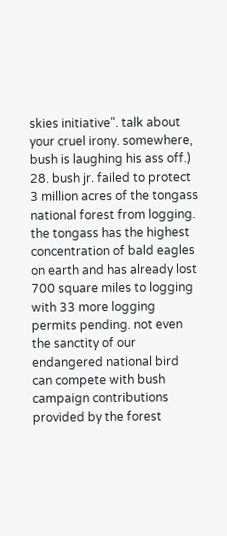skies initiative". talk about your cruel irony. somewhere, bush is laughing his ass off.)
28. bush jr. failed to protect 3 million acres of the tongass national forest from logging. the tongass has the highest concentration of bald eagles on earth and has already lost 700 square miles to logging with 33 more logging permits pending. not even the sanctity of our endangered national bird can compete with bush campaign contributions provided by the forest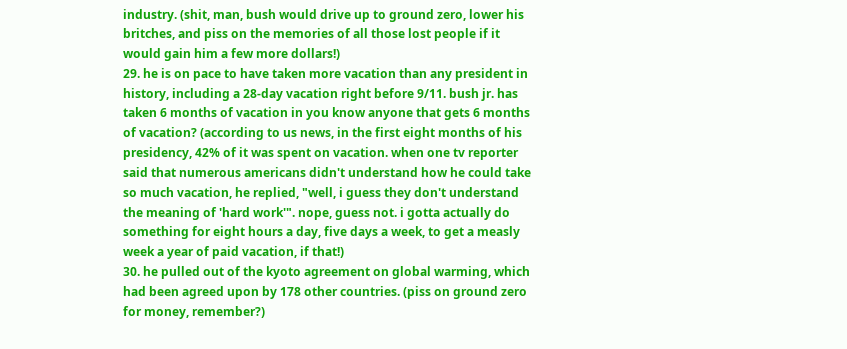industry. (shit, man, bush would drive up to ground zero, lower his britches, and piss on the memories of all those lost people if it would gain him a few more dollars!)
29. he is on pace to have taken more vacation than any president in history, including a 28-day vacation right before 9/11. bush jr. has taken 6 months of vacation in you know anyone that gets 6 months of vacation? (according to us news, in the first eight months of his presidency, 42% of it was spent on vacation. when one tv reporter said that numerous americans didn't understand how he could take so much vacation, he replied, "well, i guess they don't understand the meaning of 'hard work'". nope, guess not. i gotta actually do something for eight hours a day, five days a week, to get a measly week a year of paid vacation, if that!)
30. he pulled out of the kyoto agreement on global warming, which had been agreed upon by 178 other countries. (piss on ground zero for money, remember?)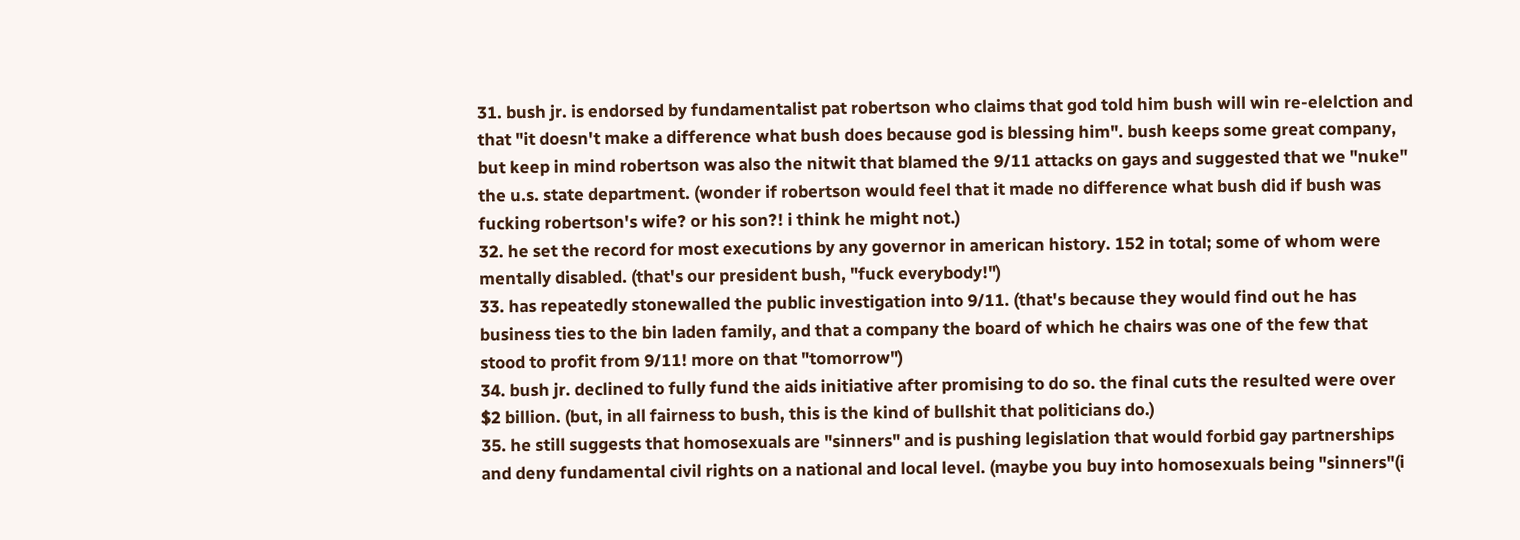31. bush jr. is endorsed by fundamentalist pat robertson who claims that god told him bush will win re-elelction and that "it doesn't make a difference what bush does because god is blessing him". bush keeps some great company, but keep in mind robertson was also the nitwit that blamed the 9/11 attacks on gays and suggested that we "nuke" the u.s. state department. (wonder if robertson would feel that it made no difference what bush did if bush was fucking robertson's wife? or his son?! i think he might not.)
32. he set the record for most executions by any governor in american history. 152 in total; some of whom were mentally disabled. (that's our president bush, "fuck everybody!")
33. has repeatedly stonewalled the public investigation into 9/11. (that's because they would find out he has business ties to the bin laden family, and that a company the board of which he chairs was one of the few that stood to profit from 9/11! more on that "tomorrow")
34. bush jr. declined to fully fund the aids initiative after promising to do so. the final cuts the resulted were over $2 billion. (but, in all fairness to bush, this is the kind of bullshit that politicians do.)
35. he still suggests that homosexuals are "sinners" and is pushing legislation that would forbid gay partnerships and deny fundamental civil rights on a national and local level. (maybe you buy into homosexuals being "sinners"(i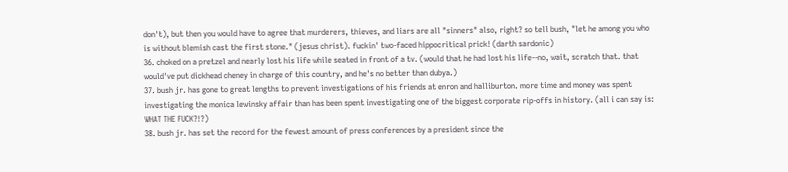don't), but then you would have to agree that murderers, thieves, and liars are all "sinners" also, right? so tell bush, "let he among you who is without blemish cast the first stone." (jesus christ). fuckin' two-faced hippocritical prick! (darth sardonic)
36. choked on a pretzel and nearly lost his life while seated in front of a tv. (would that he had lost his life--no, wait, scratch that. that would've put dickhead cheney in charge of this country, and he's no better than dubya.)
37. bush jr. has gone to great lengths to prevent investigations of his friends at enron and halliburton. more time and money was spent investigating the monica lewinsky affair than has been spent investigating one of the biggest corporate rip-offs in history. (all i can say is: WHAT THE FUCK?!?)
38. bush jr. has set the record for the fewest amount of press conferences by a president since the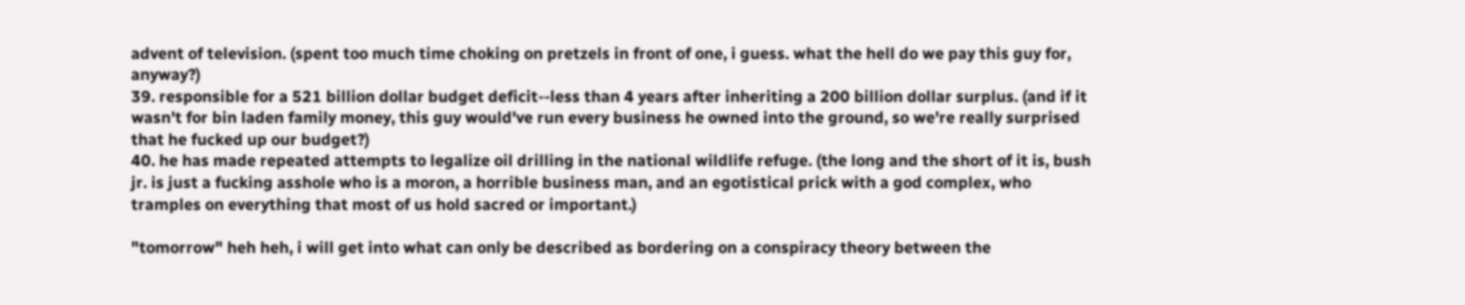advent of television. (spent too much time choking on pretzels in front of one, i guess. what the hell do we pay this guy for, anyway?)
39. responsible for a 521 billion dollar budget deficit--less than 4 years after inheriting a 200 billion dollar surplus. (and if it wasn't for bin laden family money, this guy would've run every business he owned into the ground, so we're really surprised that he fucked up our budget?)
40. he has made repeated attempts to legalize oil drilling in the national wildlife refuge. (the long and the short of it is, bush jr. is just a fucking asshole who is a moron, a horrible business man, and an egotistical prick with a god complex, who tramples on everything that most of us hold sacred or important.)

"tomorrow" heh heh, i will get into what can only be described as bordering on a conspiracy theory between the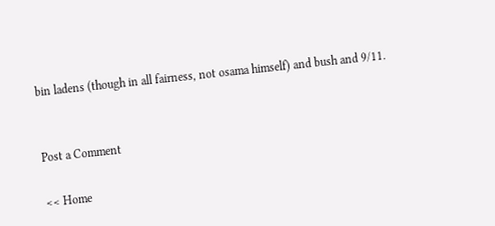bin ladens (though in all fairness, not osama himself) and bush and 9/11.


Post a Comment

<< Home